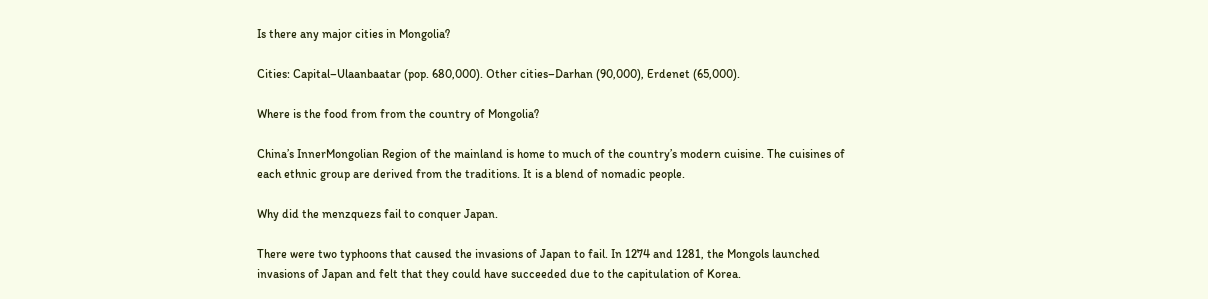Is there any major cities in Mongolia?

Cities: Capital–Ulaanbaatar (pop. 680,000). Other cities–Darhan (90,000), Erdenet (65,000).

Where is the food from from the country of Mongolia?

China’s InnerMongolian Region of the mainland is home to much of the country’s modern cuisine. The cuisines of each ethnic group are derived from the traditions. It is a blend of nomadic people.

Why did the menzquezs fail to conquer Japan.

There were two typhoons that caused the invasions of Japan to fail. In 1274 and 1281, the Mongols launched invasions of Japan and felt that they could have succeeded due to the capitulation of Korea.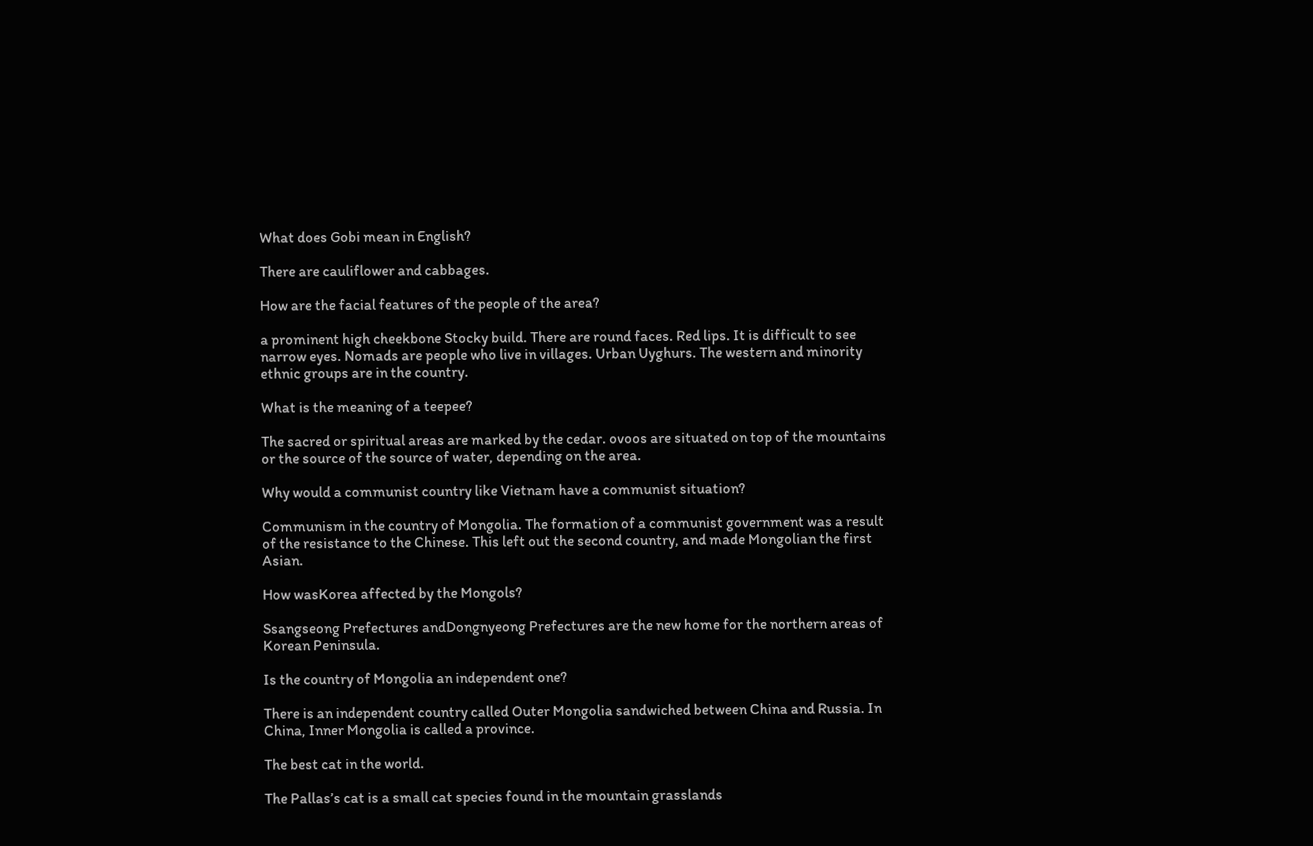What does Gobi mean in English?

There are cauliflower and cabbages.

How are the facial features of the people of the area?

a prominent high cheekbone Stocky build. There are round faces. Red lips. It is difficult to see narrow eyes. Nomads are people who live in villages. Urban Uyghurs. The western and minority ethnic groups are in the country.

What is the meaning of a teepee?

The sacred or spiritual areas are marked by the cedar. ovoos are situated on top of the mountains or the source of the source of water, depending on the area.

Why would a communist country like Vietnam have a communist situation?

Communism in the country of Mongolia. The formation of a communist government was a result of the resistance to the Chinese. This left out the second country, and made Mongolian the first Asian.

How wasKorea affected by the Mongols?

Ssangseong Prefectures andDongnyeong Prefectures are the new home for the northern areas of Korean Peninsula.

Is the country of Mongolia an independent one?

There is an independent country called Outer Mongolia sandwiched between China and Russia. In China, Inner Mongolia is called a province.

The best cat in the world.

The Pallas’s cat is a small cat species found in the mountain grasslands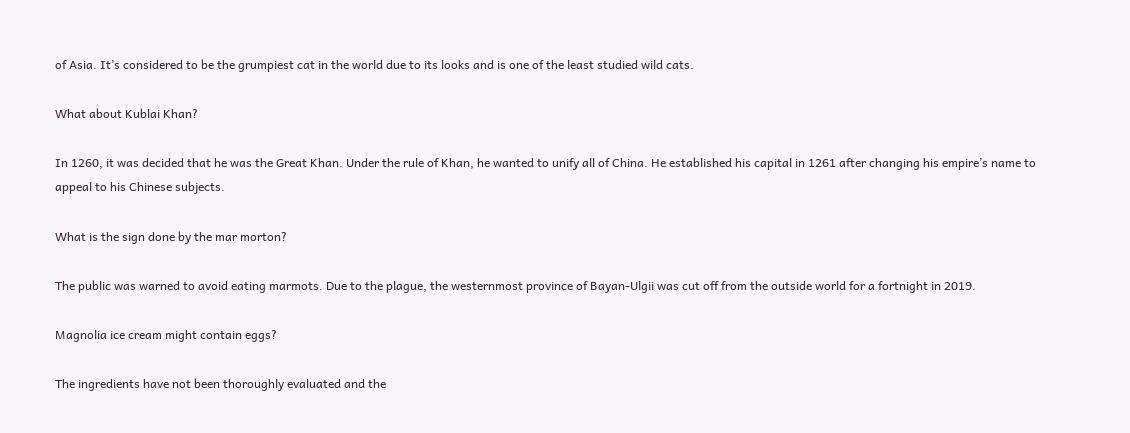of Asia. It’s considered to be the grumpiest cat in the world due to its looks and is one of the least studied wild cats.

What about Kublai Khan?

In 1260, it was decided that he was the Great Khan. Under the rule of Khan, he wanted to unify all of China. He established his capital in 1261 after changing his empire’s name to appeal to his Chinese subjects.

What is the sign done by the mar morton?

The public was warned to avoid eating marmots. Due to the plague, the westernmost province of Bayan-Ulgii was cut off from the outside world for a fortnight in 2019.

Magnolia ice cream might contain eggs?

The ingredients have not been thoroughly evaluated and the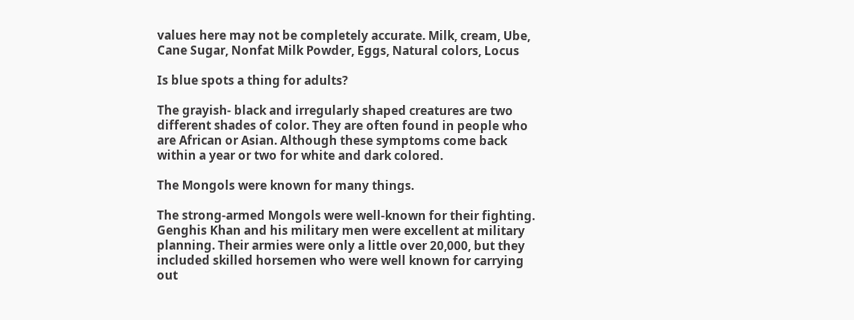values here may not be completely accurate. Milk, cream, Ube, Cane Sugar, Nonfat Milk Powder, Eggs, Natural colors, Locus

Is blue spots a thing for adults?

The grayish- black and irregularly shaped creatures are two different shades of color. They are often found in people who are African or Asian. Although these symptoms come back within a year or two for white and dark colored.

The Mongols were known for many things.

The strong-armed Mongols were well-known for their fighting. Genghis Khan and his military men were excellent at military planning. Their armies were only a little over 20,000, but they included skilled horsemen who were well known for carrying out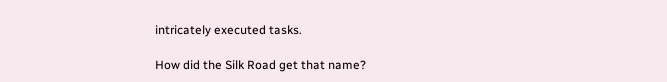intricately executed tasks.

How did the Silk Road get that name?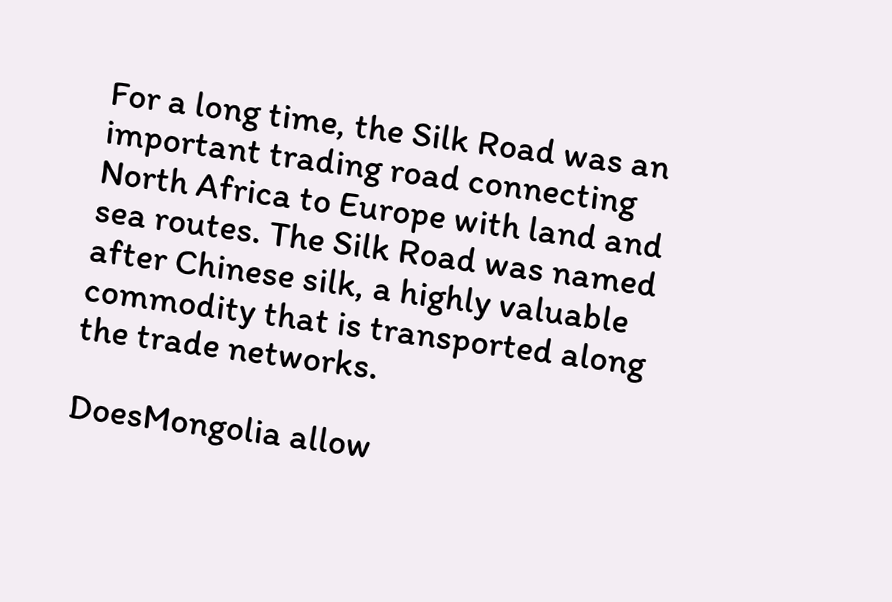For a long time, the Silk Road was an important trading road connecting North Africa to Europe with land and sea routes. The Silk Road was named after Chinese silk, a highly valuable commodity that is transported along the trade networks.

DoesMongolia allow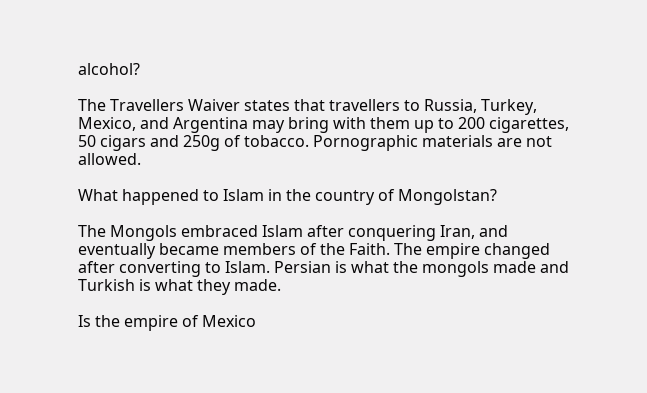alcohol?

The Travellers Waiver states that travellers to Russia, Turkey, Mexico, and Argentina may bring with them up to 200 cigarettes, 50 cigars and 250g of tobacco. Pornographic materials are not allowed.

What happened to Islam in the country of Mongolstan?

The Mongols embraced Islam after conquering Iran, and eventually became members of the Faith. The empire changed after converting to Islam. Persian is what the mongols made and Turkish is what they made.

Is the empire of Mexico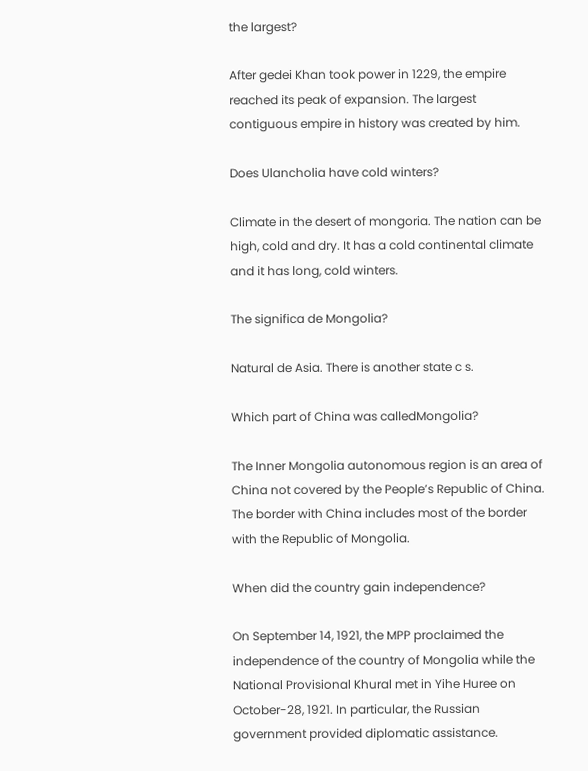the largest?

After gedei Khan took power in 1229, the empire reached its peak of expansion. The largest contiguous empire in history was created by him.

Does Ulancholia have cold winters?

Climate in the desert of mongoria. The nation can be high, cold and dry. It has a cold continental climate and it has long, cold winters.

The significa de Mongolia?

Natural de Asia. There is another state c s.

Which part of China was calledMongolia?

The Inner Mongolia autonomous region is an area of China not covered by the People’s Republic of China. The border with China includes most of the border with the Republic of Mongolia.

When did the country gain independence?

On September 14, 1921, the MPP proclaimed the independence of the country of Mongolia while the National Provisional Khural met in Yihe Huree on October-28, 1921. In particular, the Russian government provided diplomatic assistance.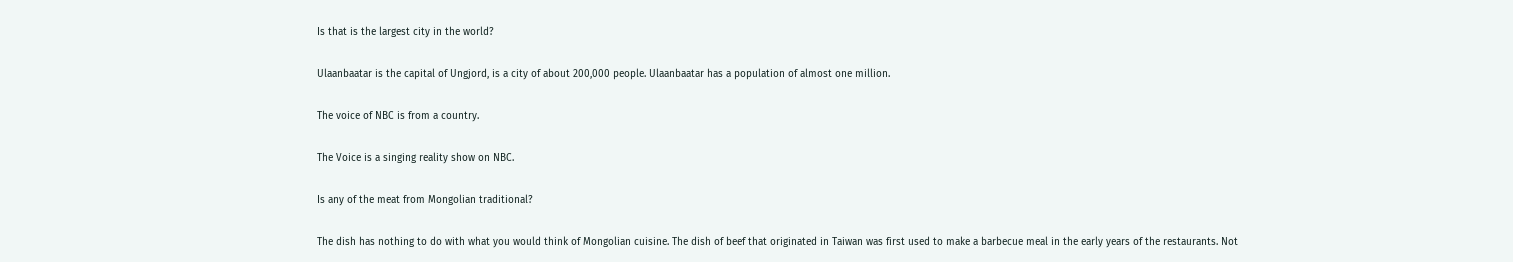Is that is the largest city in the world?

Ulaanbaatar is the capital of Ungjord, is a city of about 200,000 people. Ulaanbaatar has a population of almost one million.

The voice of NBC is from a country.

The Voice is a singing reality show on NBC.

Is any of the meat from Mongolian traditional?

The dish has nothing to do with what you would think of Mongolian cuisine. The dish of beef that originated in Taiwan was first used to make a barbecue meal in the early years of the restaurants. Not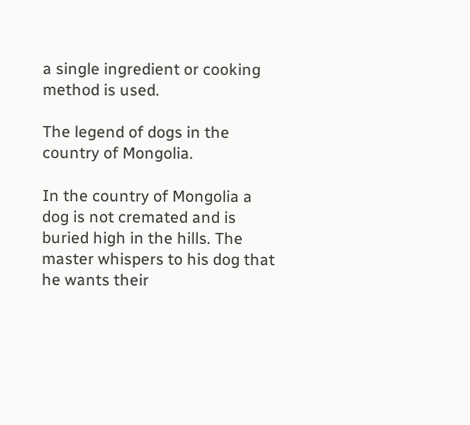a single ingredient or cooking method is used.

The legend of dogs in the country of Mongolia.

In the country of Mongolia a dog is not cremated and is buried high in the hills. The master whispers to his dog that he wants their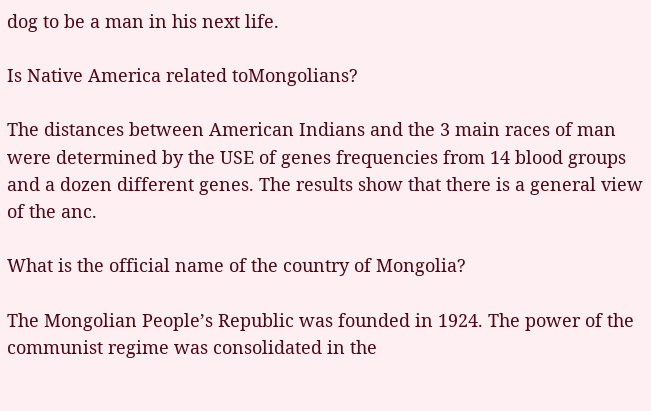dog to be a man in his next life.

Is Native America related toMongolians?

The distances between American Indians and the 3 main races of man were determined by the USE of genes frequencies from 14 blood groups and a dozen different genes. The results show that there is a general view of the anc.

What is the official name of the country of Mongolia?

The Mongolian People’s Republic was founded in 1924. The power of the communist regime was consolidated in the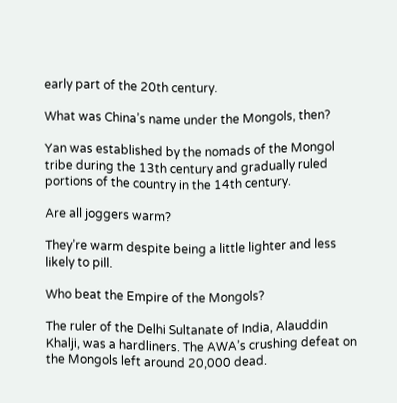early part of the 20th century.

What was China’s name under the Mongols, then?

Yan was established by the nomads of the Mongol tribe during the 13th century and gradually ruled portions of the country in the 14th century.

Are all joggers warm?

They’re warm despite being a little lighter and less likely to pill.

Who beat the Empire of the Mongols?

The ruler of the Delhi Sultanate of India, Alauddin Khalji, was a hardliners. The AWA’s crushing defeat on the Mongols left around 20,000 dead.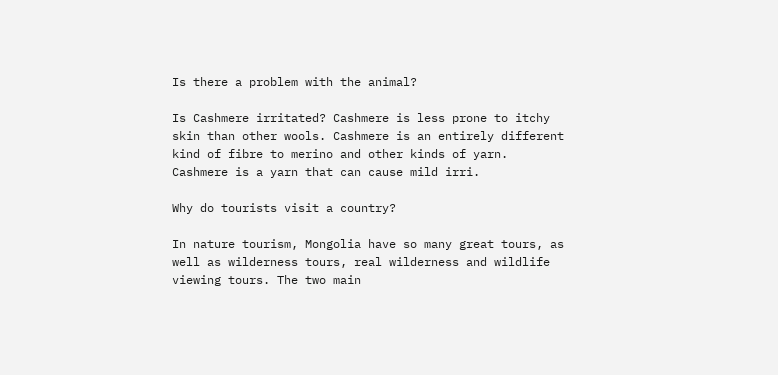Is there a problem with the animal?

Is Cashmere irritated? Cashmere is less prone to itchy skin than other wools. Cashmere is an entirely different kind of fibre to merino and other kinds of yarn. Cashmere is a yarn that can cause mild irri.

Why do tourists visit a country?

In nature tourism, Mongolia have so many great tours, as well as wilderness tours, real wilderness and wildlife viewing tours. The two main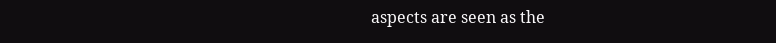aspects are seen as the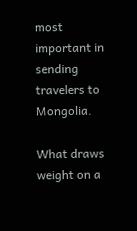most important in sending travelers to Mongolia.

What draws weight on a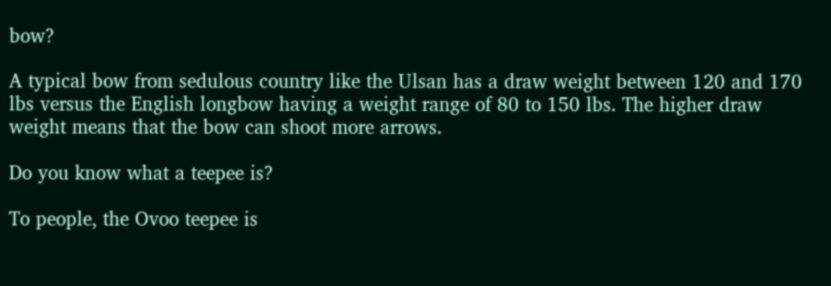bow?

A typical bow from sedulous country like the Ulsan has a draw weight between 120 and 170 lbs versus the English longbow having a weight range of 80 to 150 lbs. The higher draw weight means that the bow can shoot more arrows.

Do you know what a teepee is?

To people, the Ovoo teepee is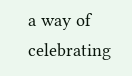a way of celebrating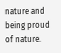nature and being proud of nature.